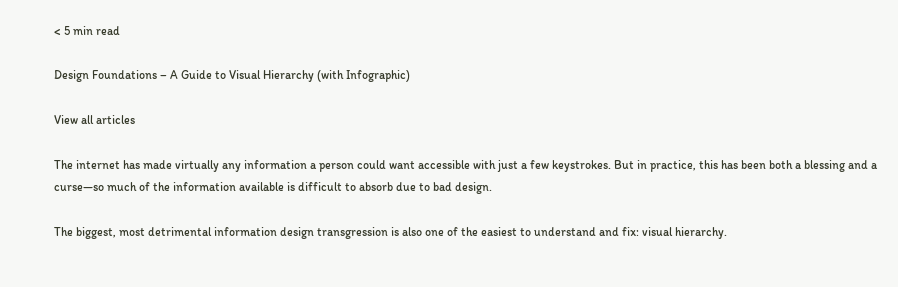< 5 min read

Design Foundations – A Guide to Visual Hierarchy (with Infographic)

View all articles

The internet has made virtually any information a person could want accessible with just a few keystrokes. But in practice, this has been both a blessing and a curse—so much of the information available is difficult to absorb due to bad design.

The biggest, most detrimental information design transgression is also one of the easiest to understand and fix: visual hierarchy.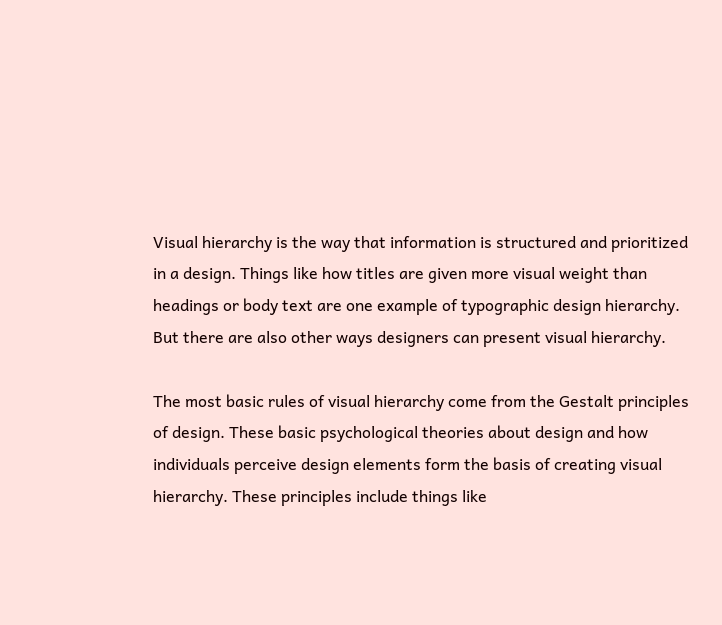Visual hierarchy is the way that information is structured and prioritized in a design. Things like how titles are given more visual weight than headings or body text are one example of typographic design hierarchy. But there are also other ways designers can present visual hierarchy.

The most basic rules of visual hierarchy come from the Gestalt principles of design. These basic psychological theories about design and how individuals perceive design elements form the basis of creating visual hierarchy. These principles include things like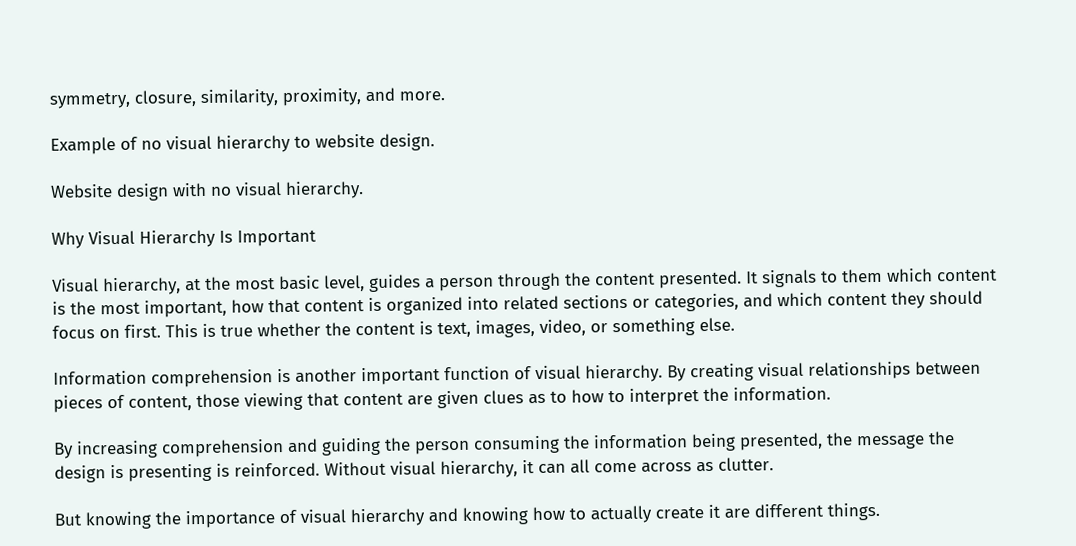symmetry, closure, similarity, proximity, and more.

Example of no visual hierarchy to website design.

Website design with no visual hierarchy.

Why Visual Hierarchy Is Important

Visual hierarchy, at the most basic level, guides a person through the content presented. It signals to them which content is the most important, how that content is organized into related sections or categories, and which content they should focus on first. This is true whether the content is text, images, video, or something else.

Information comprehension is another important function of visual hierarchy. By creating visual relationships between pieces of content, those viewing that content are given clues as to how to interpret the information.

By increasing comprehension and guiding the person consuming the information being presented, the message the design is presenting is reinforced. Without visual hierarchy, it can all come across as clutter.

But knowing the importance of visual hierarchy and knowing how to actually create it are different things.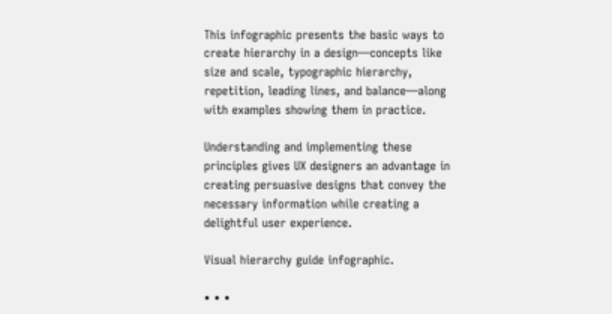This infographic presents the basic ways to create hierarchy in a design—concepts like size and scale, typographic hierarchy, repetition, leading lines, and balance—along with examples showing them in practice.

Understanding and implementing these principles gives UX designers an advantage in creating persuasive designs that convey the necessary information while creating a delightful user experience.

Visual hierarchy guide infographic.

• • •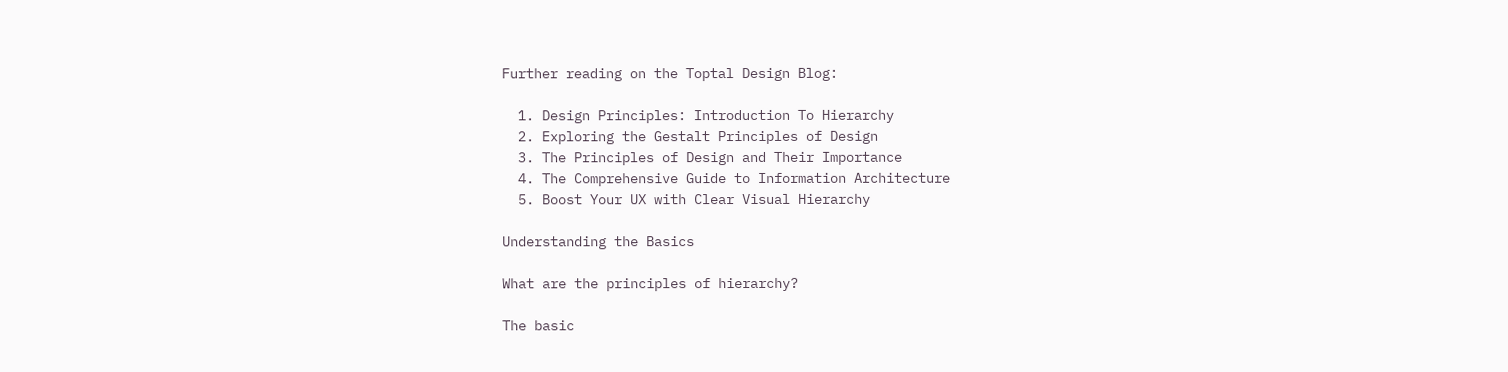Further reading on the Toptal Design Blog:

  1. Design Principles: Introduction To Hierarchy
  2. Exploring the Gestalt Principles of Design
  3. The Principles of Design and Their Importance
  4. The Comprehensive Guide to Information Architecture
  5. Boost Your UX with Clear Visual Hierarchy

Understanding the Basics

What are the principles of hierarchy?

The basic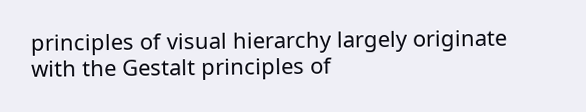principles of visual hierarchy largely originate with the Gestalt principles of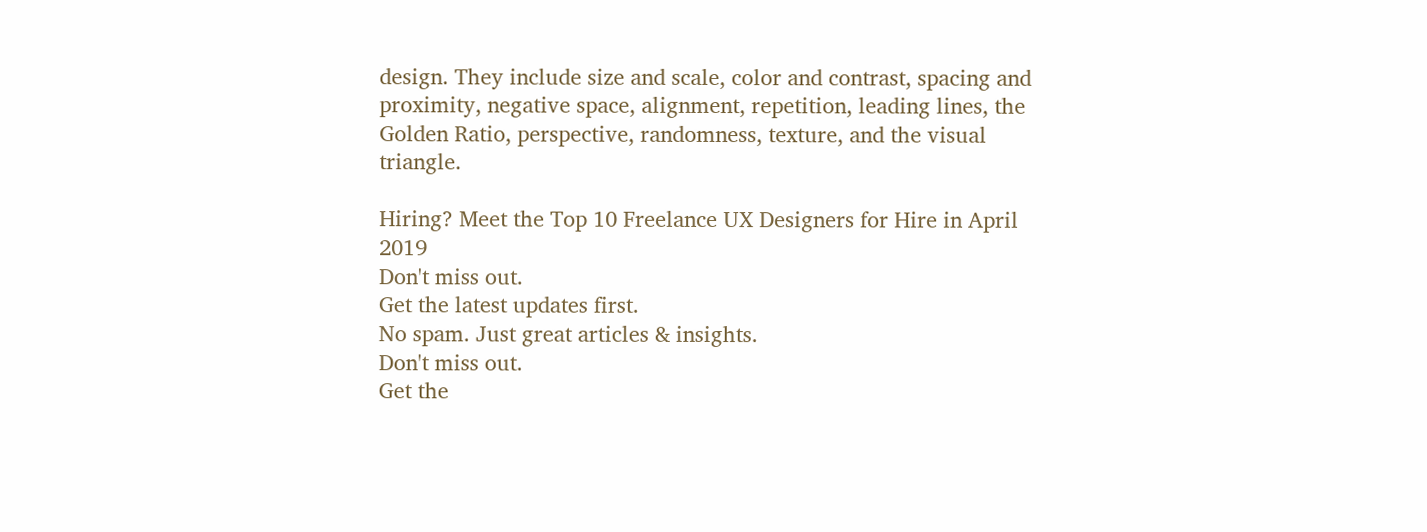design. They include size and scale, color and contrast, spacing and proximity, negative space, alignment, repetition, leading lines, the Golden Ratio, perspective, randomness, texture, and the visual triangle.

Hiring? Meet the Top 10 Freelance UX Designers for Hire in April 2019
Don't miss out.
Get the latest updates first.
No spam. Just great articles & insights.
Don't miss out.
Get the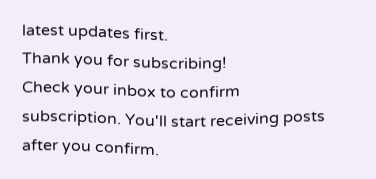latest updates first.
Thank you for subscribing!
Check your inbox to confirm subscription. You'll start receiving posts after you confirm.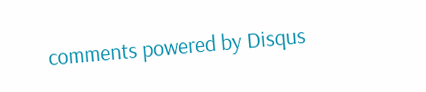comments powered by Disqus